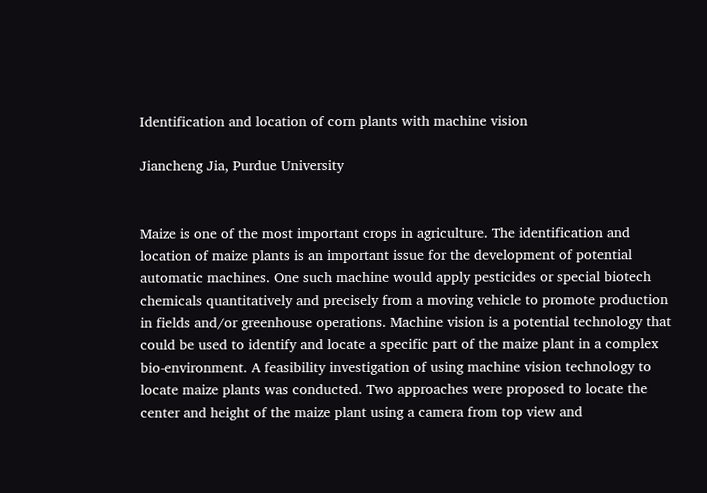Identification and location of corn plants with machine vision

Jiancheng Jia, Purdue University


Maize is one of the most important crops in agriculture. The identification and location of maize plants is an important issue for the development of potential automatic machines. One such machine would apply pesticides or special biotech chemicals quantitatively and precisely from a moving vehicle to promote production in fields and/or greenhouse operations. Machine vision is a potential technology that could be used to identify and locate a specific part of the maize plant in a complex bio-environment. A feasibility investigation of using machine vision technology to locate maize plants was conducted. Two approaches were proposed to locate the center and height of the maize plant using a camera from top view and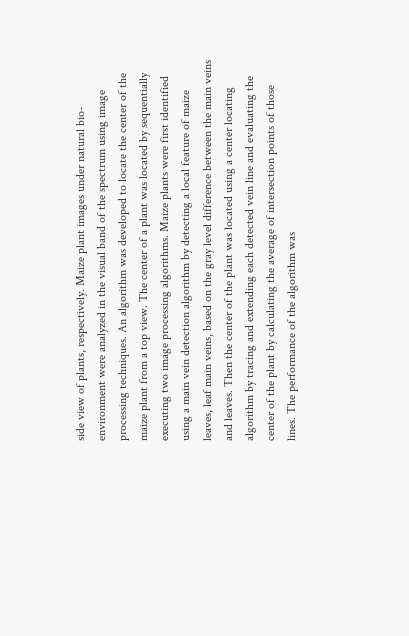side view of plants, respectively. Maize plant images under natural bio-environment were analyzed in the visual band of the spectrum using image processing techniques. An algorithm was developed to locate the center of the maize plant from a top view. The center of a plant was located by sequentially executing two image processing algorithms. Maize plants were first identified using a main vein detection algorithm by detecting a local feature of maize leaves, leaf main veins, based on the gray level difference between the main veins and leaves. Then the center of the plant was located using a center locating algorithm by tracing and extending each detected vein line and evaluating the center of the plant by calculating the average of intersection points of those lines. The performance of the algorithm was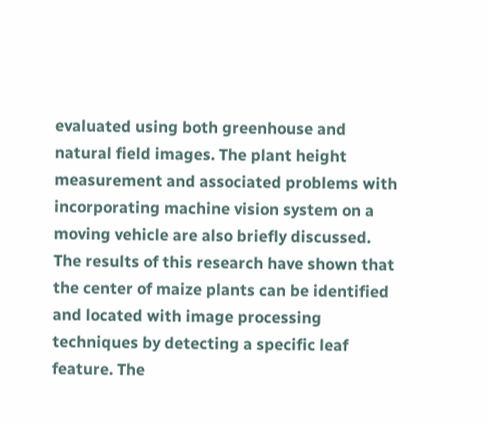evaluated using both greenhouse and natural field images. The plant height measurement and associated problems with incorporating machine vision system on a moving vehicle are also briefly discussed. The results of this research have shown that the center of maize plants can be identified and located with image processing techniques by detecting a specific leaf feature. The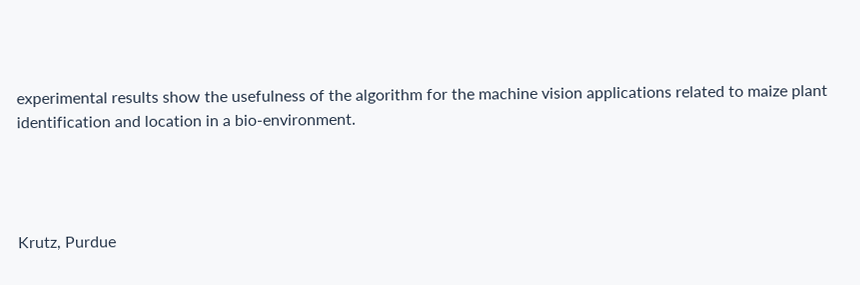experimental results show the usefulness of the algorithm for the machine vision applications related to maize plant identification and location in a bio-environment.




Krutz, Purdue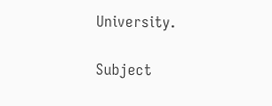University.

Subject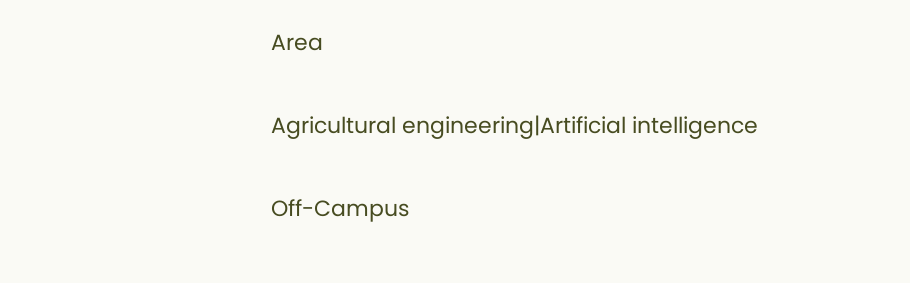Area

Agricultural engineering|Artificial intelligence

Off-Campus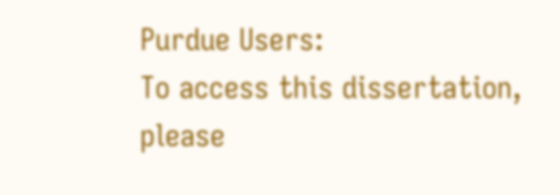Purdue Users:
To access this dissertation, please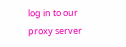log in to our
proxy server